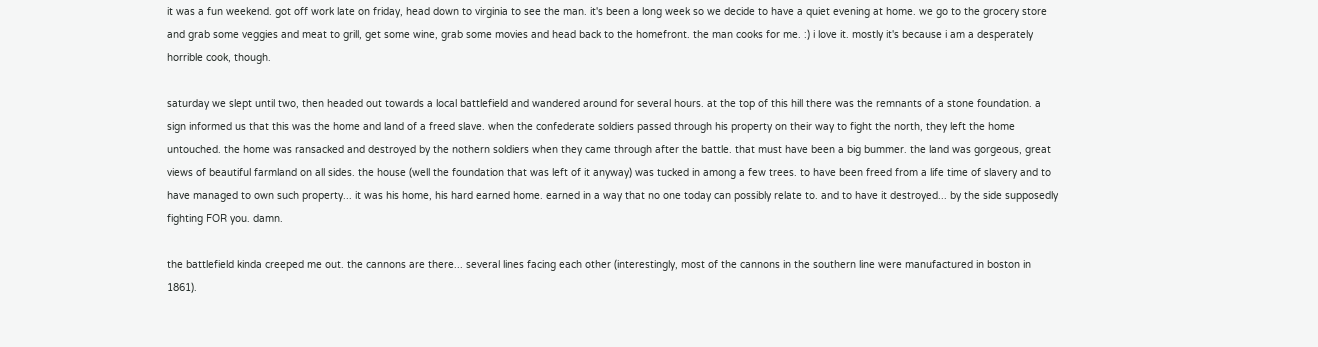it was a fun weekend. got off work late on friday, head down to virginia to see the man. it's been a long week so we decide to have a quiet evening at home. we go to the grocery store and grab some veggies and meat to grill, get some wine, grab some movies and head back to the homefront. the man cooks for me. :) i love it. mostly it's because i am a desperately horrible cook, though.

saturday we slept until two, then headed out towards a local battlefield and wandered around for several hours. at the top of this hill there was the remnants of a stone foundation. a sign informed us that this was the home and land of a freed slave. when the confederate soldiers passed through his property on their way to fight the north, they left the home untouched. the home was ransacked and destroyed by the nothern soldiers when they came through after the battle. that must have been a big bummer. the land was gorgeous, great views of beautiful farmland on all sides. the house (well the foundation that was left of it anyway) was tucked in among a few trees. to have been freed from a life time of slavery and to have managed to own such property... it was his home, his hard earned home. earned in a way that no one today can possibly relate to. and to have it destroyed... by the side supposedly fighting FOR you. damn.

the battlefield kinda creeped me out. the cannons are there... several lines facing each other (interestingly, most of the cannons in the southern line were manufactured in boston in 1861).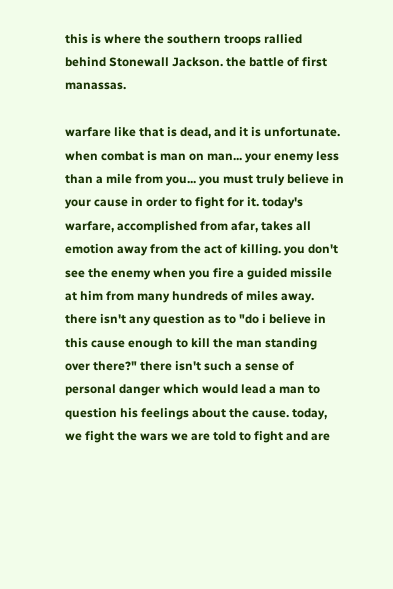this is where the southern troops rallied behind Stonewall Jackson. the battle of first manassas.

warfare like that is dead, and it is unfortunate. when combat is man on man... your enemy less than a mile from you... you must truly believe in your cause in order to fight for it. today's warfare, accomplished from afar, takes all emotion away from the act of killing. you don't see the enemy when you fire a guided missile at him from many hundreds of miles away. there isn't any question as to "do i believe in this cause enough to kill the man standing over there?" there isn't such a sense of personal danger which would lead a man to question his feelings about the cause. today, we fight the wars we are told to fight and are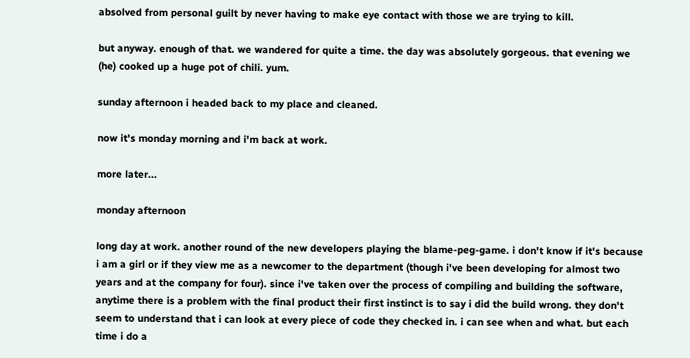absolved from personal guilt by never having to make eye contact with those we are trying to kill.

but anyway. enough of that. we wandered for quite a time. the day was absolutely gorgeous. that evening we (he) cooked up a huge pot of chili. yum.

sunday afternoon i headed back to my place and cleaned.

now it's monday morning and i'm back at work.

more later...

monday afternoon

long day at work. another round of the new developers playing the blame-peg-game. i don't know if it's because i am a girl or if they view me as a newcomer to the department (though i've been developing for almost two years and at the company for four). since i've taken over the process of compiling and building the software, anytime there is a problem with the final product their first instinct is to say i did the build wrong. they don't seem to understand that i can look at every piece of code they checked in. i can see when and what. but each time i do a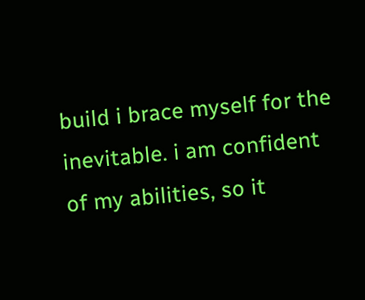build i brace myself for the inevitable. i am confident of my abilities, so it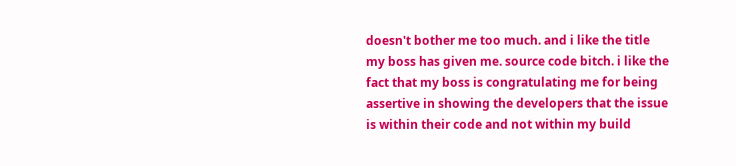doesn't bother me too much. and i like the title my boss has given me. source code bitch. i like the fact that my boss is congratulating me for being assertive in showing the developers that the issue is within their code and not within my build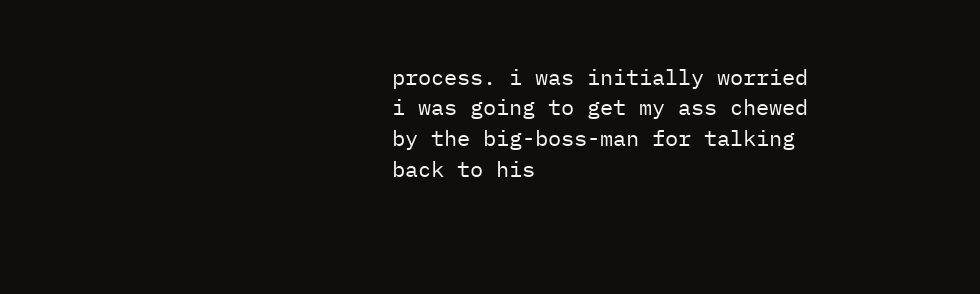process. i was initially worried i was going to get my ass chewed by the big-boss-man for talking back to his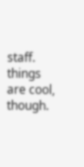staff. things are cool, though.